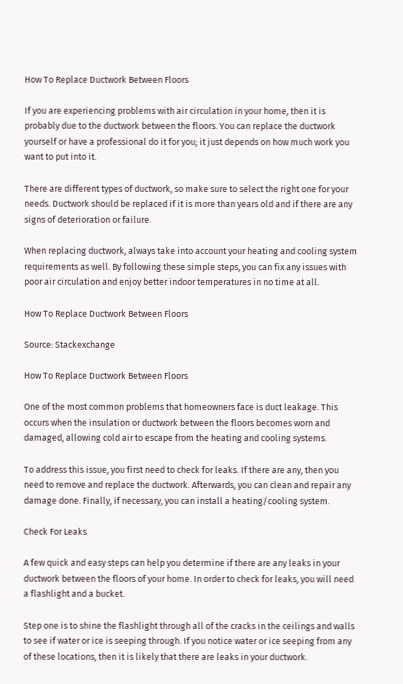How To Replace Ductwork Between Floors

If you are experiencing problems with air circulation in your home, then it is probably due to the ductwork between the floors. You can replace the ductwork yourself or have a professional do it for you; it just depends on how much work you want to put into it.

There are different types of ductwork, so make sure to select the right one for your needs. Ductwork should be replaced if it is more than years old and if there are any signs of deterioration or failure.

When replacing ductwork, always take into account your heating and cooling system requirements as well. By following these simple steps, you can fix any issues with poor air circulation and enjoy better indoor temperatures in no time at all.

How To Replace Ductwork Between Floors

Source: Stackexchange

How To Replace Ductwork Between Floors

One of the most common problems that homeowners face is duct leakage. This occurs when the insulation or ductwork between the floors becomes worn and damaged, allowing cold air to escape from the heating and cooling systems.

To address this issue, you first need to check for leaks. If there are any, then you need to remove and replace the ductwork. Afterwards, you can clean and repair any damage done. Finally, if necessary, you can install a heating/cooling system.

Check For Leaks

A few quick and easy steps can help you determine if there are any leaks in your ductwork between the floors of your home. In order to check for leaks, you will need a flashlight and a bucket.

Step one is to shine the flashlight through all of the cracks in the ceilings and walls to see if water or ice is seeping through. If you notice water or ice seeping from any of these locations, then it is likely that there are leaks in your ductwork.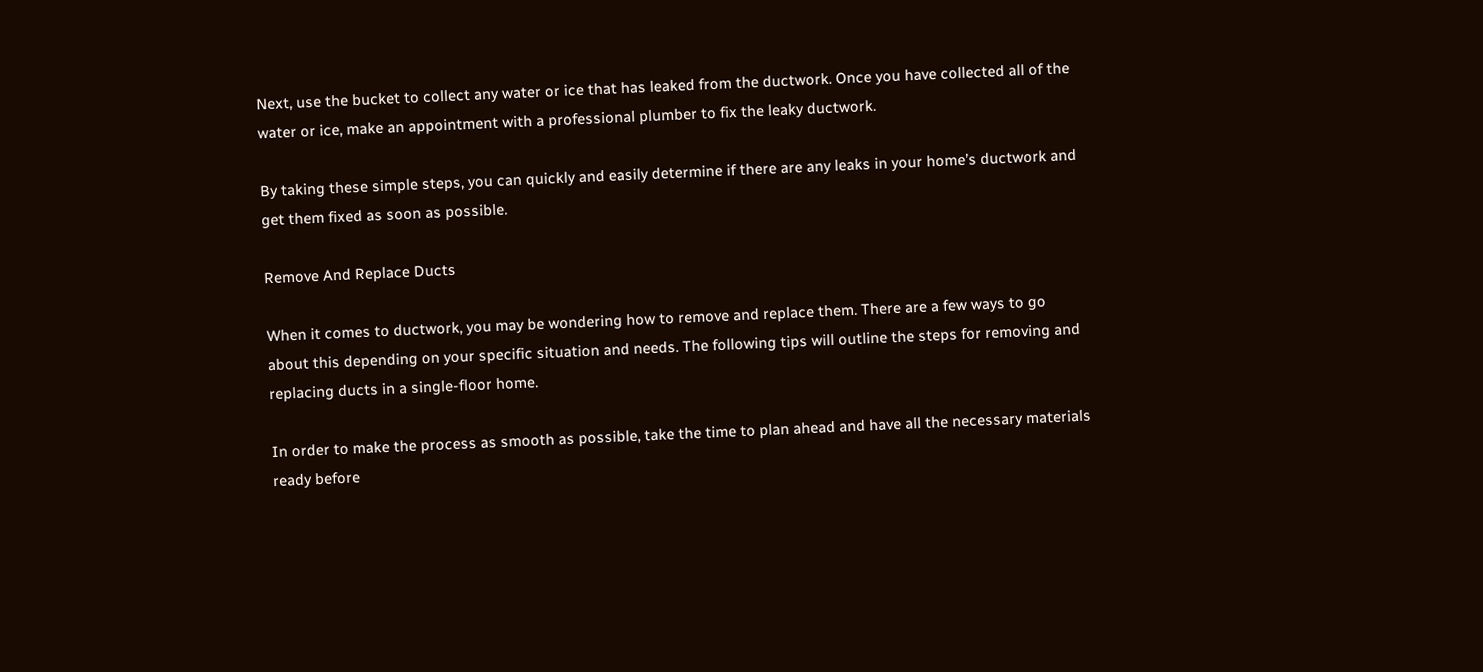Next, use the bucket to collect any water or ice that has leaked from the ductwork. Once you have collected all of the water or ice, make an appointment with a professional plumber to fix the leaky ductwork.

By taking these simple steps, you can quickly and easily determine if there are any leaks in your home’s ductwork and get them fixed as soon as possible.

Remove And Replace Ducts

When it comes to ductwork, you may be wondering how to remove and replace them. There are a few ways to go about this depending on your specific situation and needs. The following tips will outline the steps for removing and replacing ducts in a single-floor home.

In order to make the process as smooth as possible, take the time to plan ahead and have all the necessary materials ready before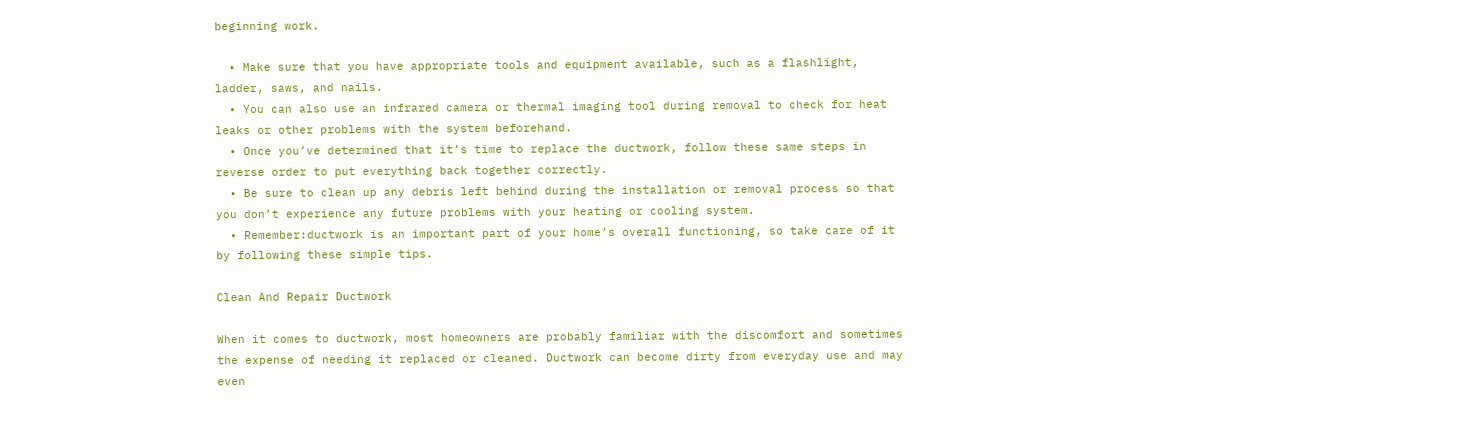beginning work.

  • Make sure that you have appropriate tools and equipment available, such as a flashlight, ladder, saws, and nails.
  • You can also use an infrared camera or thermal imaging tool during removal to check for heat leaks or other problems with the system beforehand.
  • Once you’ve determined that it’s time to replace the ductwork, follow these same steps in reverse order to put everything back together correctly.
  • Be sure to clean up any debris left behind during the installation or removal process so that you don’t experience any future problems with your heating or cooling system.
  • Remember:ductwork is an important part of your home’s overall functioning, so take care of it by following these simple tips.

Clean And Repair Ductwork

When it comes to ductwork, most homeowners are probably familiar with the discomfort and sometimes the expense of needing it replaced or cleaned. Ductwork can become dirty from everyday use and may even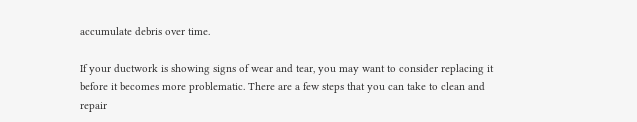accumulate debris over time.

If your ductwork is showing signs of wear and tear, you may want to consider replacing it before it becomes more problematic. There are a few steps that you can take to clean and repair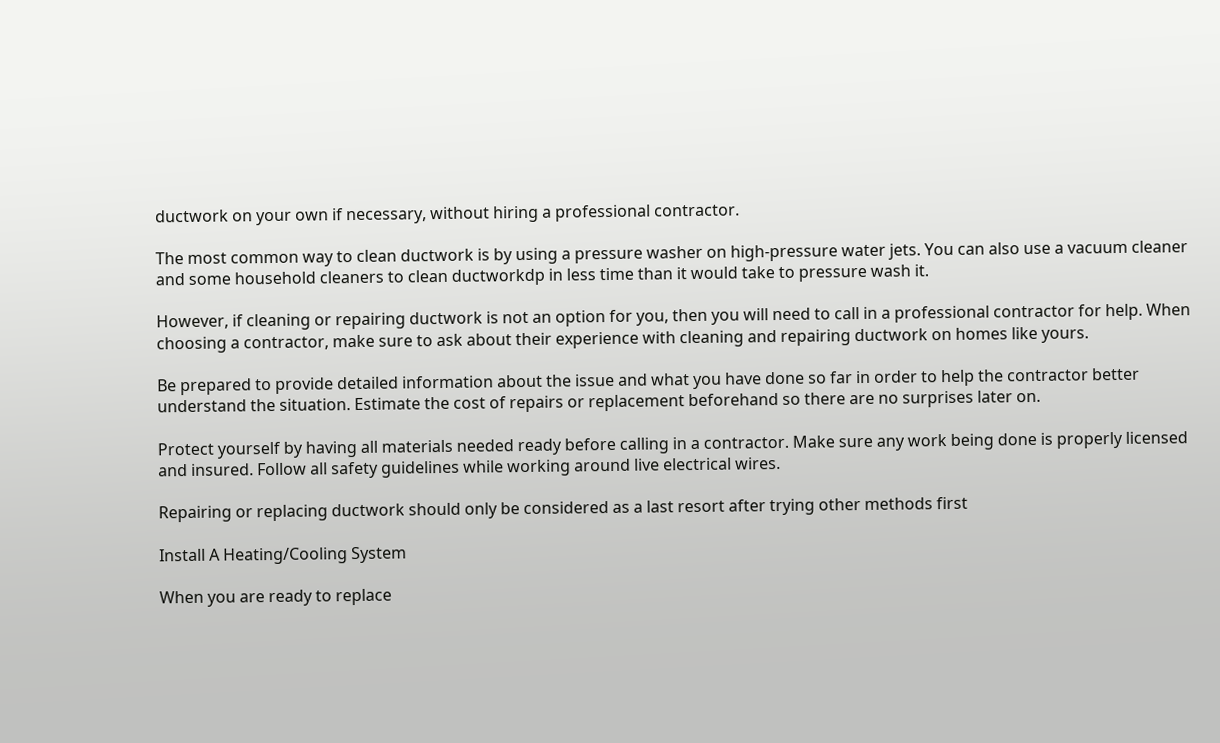ductwork on your own if necessary, without hiring a professional contractor.

The most common way to clean ductwork is by using a pressure washer on high-pressure water jets. You can also use a vacuum cleaner and some household cleaners to clean ductworkdp in less time than it would take to pressure wash it.

However, if cleaning or repairing ductwork is not an option for you, then you will need to call in a professional contractor for help. When choosing a contractor, make sure to ask about their experience with cleaning and repairing ductwork on homes like yours.

Be prepared to provide detailed information about the issue and what you have done so far in order to help the contractor better understand the situation. Estimate the cost of repairs or replacement beforehand so there are no surprises later on.

Protect yourself by having all materials needed ready before calling in a contractor. Make sure any work being done is properly licensed and insured. Follow all safety guidelines while working around live electrical wires.

Repairing or replacing ductwork should only be considered as a last resort after trying other methods first

Install A Heating/Cooling System

When you are ready to replace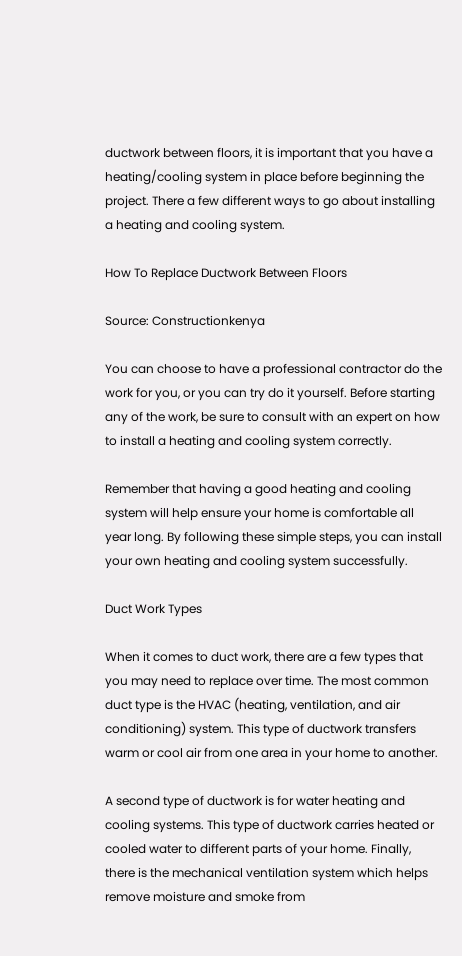ductwork between floors, it is important that you have a heating/cooling system in place before beginning the project. There a few different ways to go about installing a heating and cooling system.

How To Replace Ductwork Between Floors

Source: Constructionkenya

You can choose to have a professional contractor do the work for you, or you can try do it yourself. Before starting any of the work, be sure to consult with an expert on how to install a heating and cooling system correctly.

Remember that having a good heating and cooling system will help ensure your home is comfortable all year long. By following these simple steps, you can install your own heating and cooling system successfully.

Duct Work Types

When it comes to duct work, there are a few types that you may need to replace over time. The most common duct type is the HVAC (heating, ventilation, and air conditioning) system. This type of ductwork transfers warm or cool air from one area in your home to another.

A second type of ductwork is for water heating and cooling systems. This type of ductwork carries heated or cooled water to different parts of your home. Finally, there is the mechanical ventilation system which helps remove moisture and smoke from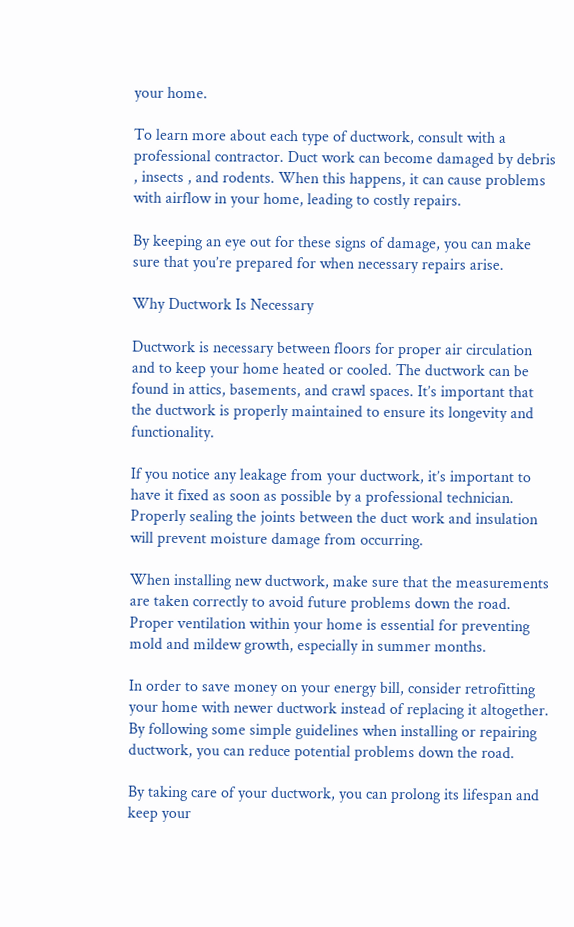your home.

To learn more about each type of ductwork, consult with a professional contractor. Duct work can become damaged by debris , insects , and rodents. When this happens, it can cause problems with airflow in your home, leading to costly repairs.

By keeping an eye out for these signs of damage, you can make sure that you’re prepared for when necessary repairs arise.

Why Ductwork Is Necessary

Ductwork is necessary between floors for proper air circulation and to keep your home heated or cooled. The ductwork can be found in attics, basements, and crawl spaces. It’s important that the ductwork is properly maintained to ensure its longevity and functionality.

If you notice any leakage from your ductwork, it’s important to have it fixed as soon as possible by a professional technician. Properly sealing the joints between the duct work and insulation will prevent moisture damage from occurring.

When installing new ductwork, make sure that the measurements are taken correctly to avoid future problems down the road. Proper ventilation within your home is essential for preventing mold and mildew growth, especially in summer months.

In order to save money on your energy bill, consider retrofitting your home with newer ductwork instead of replacing it altogether. By following some simple guidelines when installing or repairing ductwork, you can reduce potential problems down the road.

By taking care of your ductwork, you can prolong its lifespan and keep your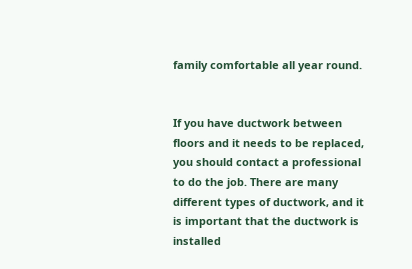family comfortable all year round.


If you have ductwork between floors and it needs to be replaced, you should contact a professional to do the job. There are many different types of ductwork, and it is important that the ductwork is installed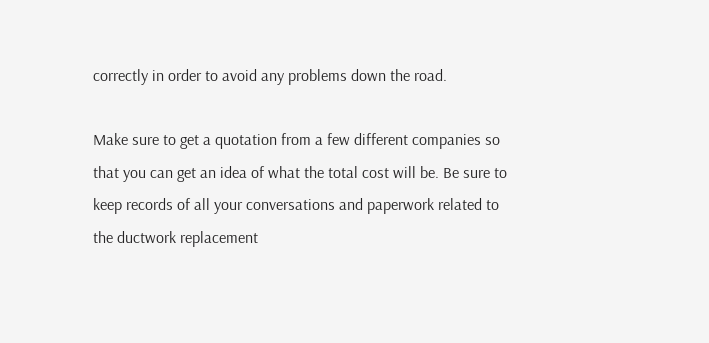correctly in order to avoid any problems down the road.

Make sure to get a quotation from a few different companies so that you can get an idea of what the total cost will be. Be sure to keep records of all your conversations and paperwork related to the ductwork replacement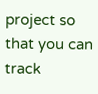project so that you can track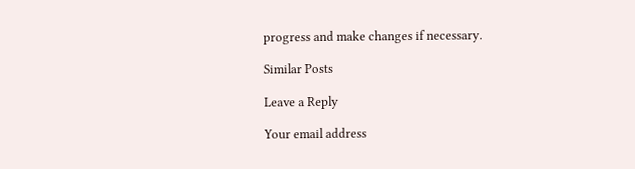progress and make changes if necessary.

Similar Posts

Leave a Reply

Your email address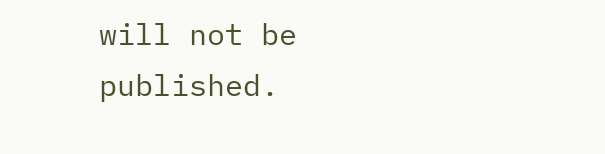will not be published.